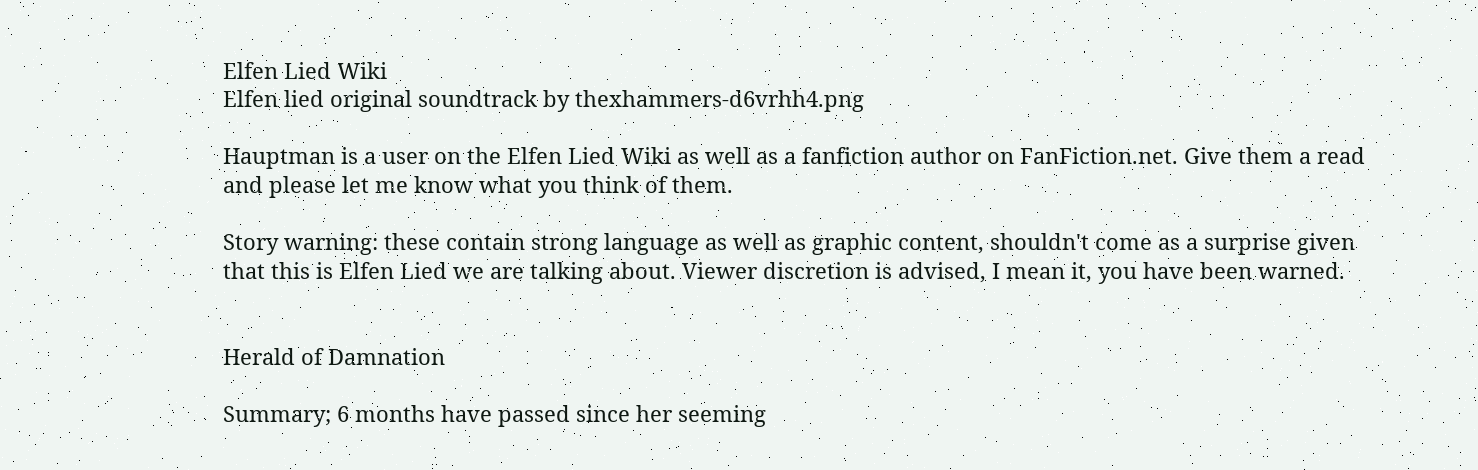Elfen Lied Wiki
Elfen lied original soundtrack by thexhammers-d6vrhh4.png

Hauptman is a user on the Elfen Lied Wiki as well as a fanfiction author on FanFiction.net. Give them a read and please let me know what you think of them.

Story warning: these contain strong language as well as graphic content, shouldn't come as a surprise given that this is Elfen Lied we are talking about. Viewer discretion is advised, I mean it, you have been warned.


Herald of Damnation

Summary; 6 months have passed since her seeming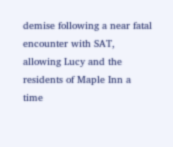demise following a near fatal encounter with SAT, allowing Lucy and the residents of Maple Inn a time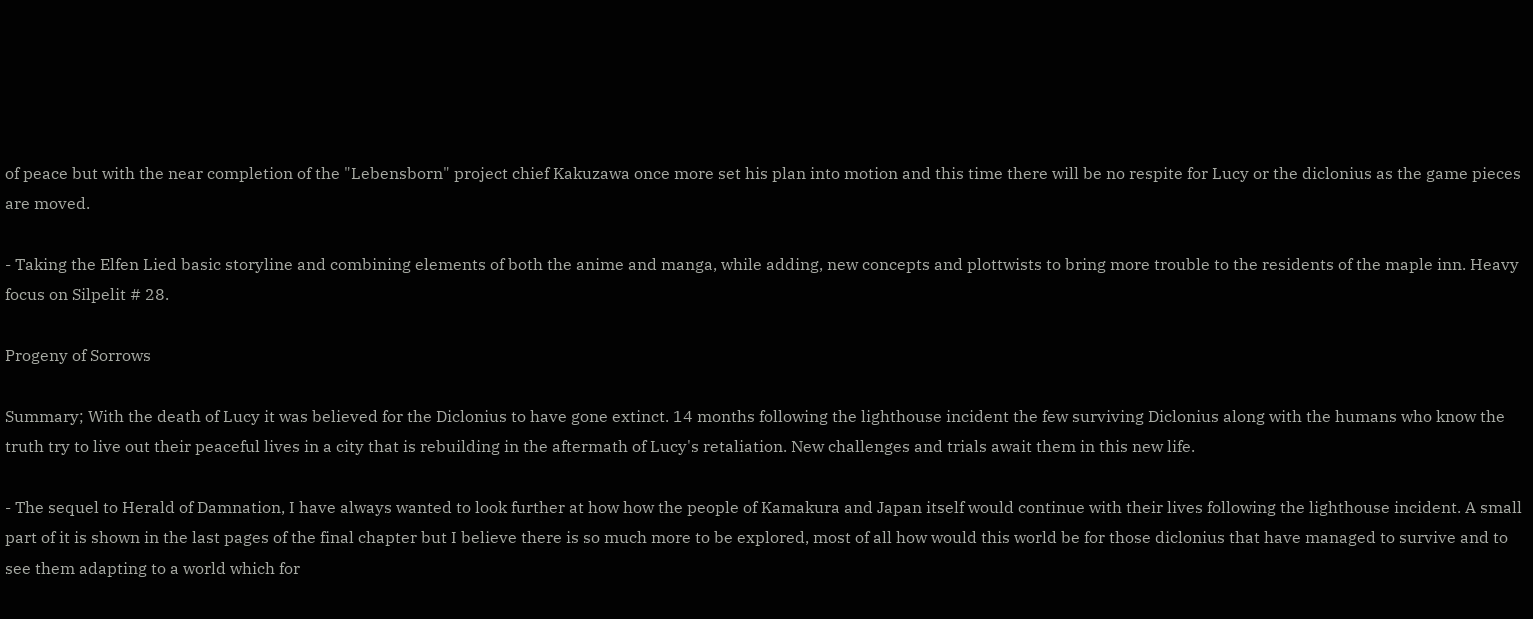of peace but with the near completion of the "Lebensborn" project chief Kakuzawa once more set his plan into motion and this time there will be no respite for Lucy or the diclonius as the game pieces are moved.

- Taking the Elfen Lied basic storyline and combining elements of both the anime and manga, while adding, new concepts and plottwists to bring more trouble to the residents of the maple inn. Heavy focus on Silpelit # 28.

Progeny of Sorrows

Summary; With the death of Lucy it was believed for the Diclonius to have gone extinct. 14 months following the lighthouse incident the few surviving Diclonius along with the humans who know the truth try to live out their peaceful lives in a city that is rebuilding in the aftermath of Lucy's retaliation. New challenges and trials await them in this new life.

- The sequel to Herald of Damnation, I have always wanted to look further at how how the people of Kamakura and Japan itself would continue with their lives following the lighthouse incident. A small part of it is shown in the last pages of the final chapter but I believe there is so much more to be explored, most of all how would this world be for those diclonius that have managed to survive and to see them adapting to a world which for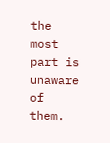the most part is unaware of them.